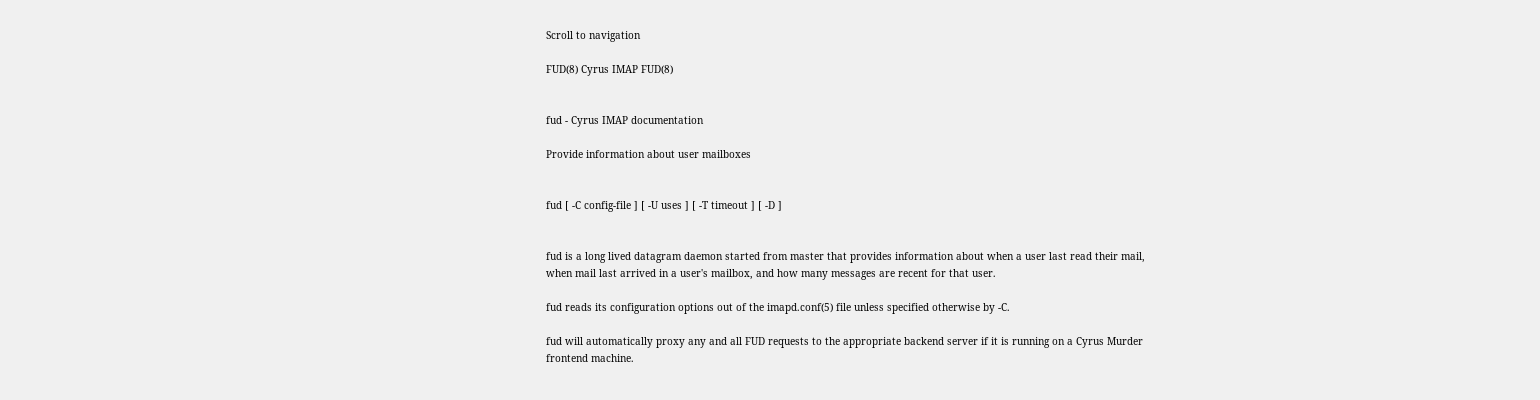Scroll to navigation

FUD(8) Cyrus IMAP FUD(8)


fud - Cyrus IMAP documentation

Provide information about user mailboxes


fud [ -C config-file ] [ -U uses ] [ -T timeout ] [ -D ]


fud is a long lived datagram daemon started from master that provides information about when a user last read their mail, when mail last arrived in a user's mailbox, and how many messages are recent for that user.

fud reads its configuration options out of the imapd.conf(5) file unless specified otherwise by -C.

fud will automatically proxy any and all FUD requests to the appropriate backend server if it is running on a Cyrus Murder frontend machine.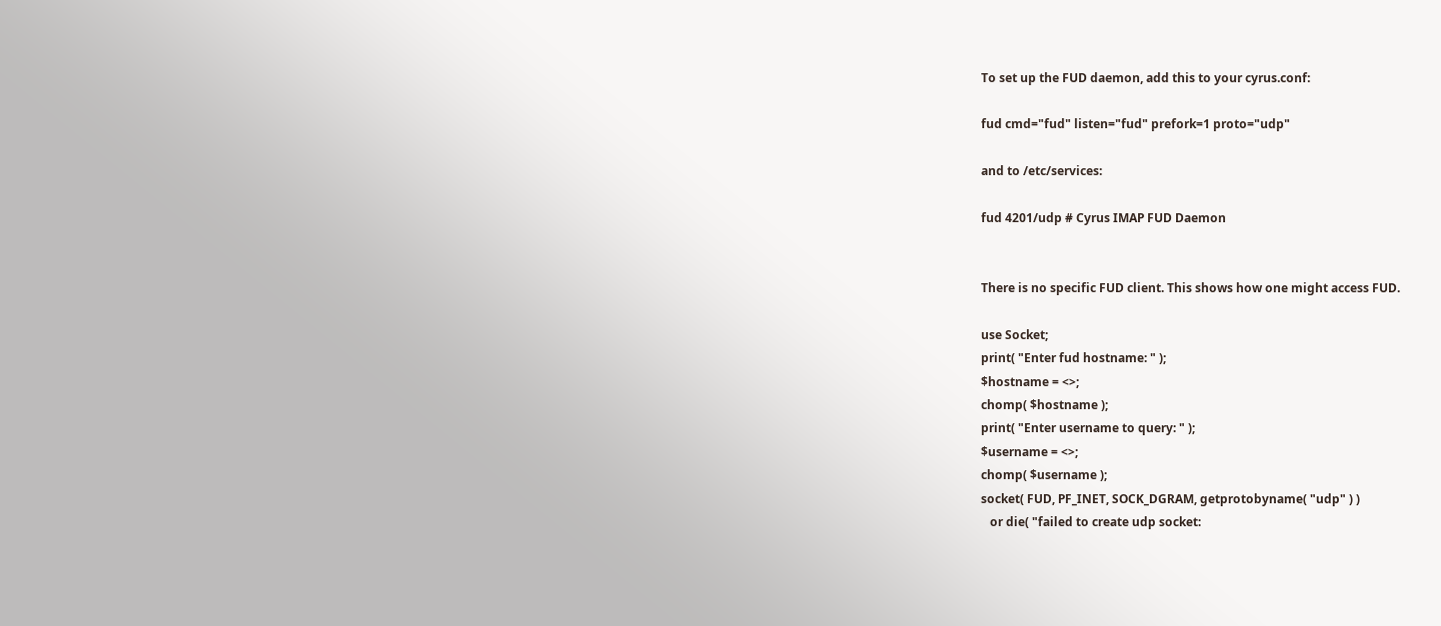To set up the FUD daemon, add this to your cyrus.conf:

fud cmd="fud" listen="fud" prefork=1 proto="udp"

and to /etc/services:

fud 4201/udp # Cyrus IMAP FUD Daemon


There is no specific FUD client. This shows how one might access FUD.

use Socket;
print( "Enter fud hostname: " );
$hostname = <>;
chomp( $hostname );
print( "Enter username to query: " );
$username = <>;
chomp( $username );
socket( FUD, PF_INET, SOCK_DGRAM, getprotobyname( "udp" ) )
   or die( "failed to create udp socket: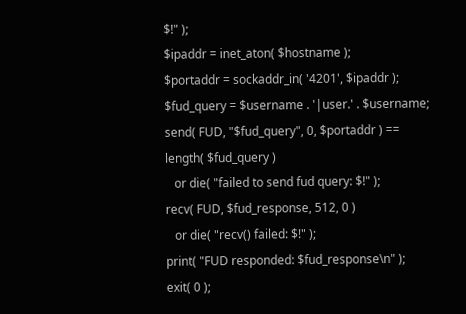$!" );
$ipaddr = inet_aton( $hostname );
$portaddr = sockaddr_in( '4201', $ipaddr );
$fud_query = $username . '|user.' . $username;
send( FUD, "$fud_query", 0, $portaddr ) == length( $fud_query )
   or die( "failed to send fud query: $!" );
recv( FUD, $fud_response, 512, 0 )
   or die( "recv() failed: $!" );
print( "FUD responded: $fud_response\n" );
exit( 0 );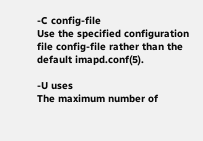-C config-file
Use the specified configuration file config-file rather than the default imapd.conf(5).

-U uses
The maximum number of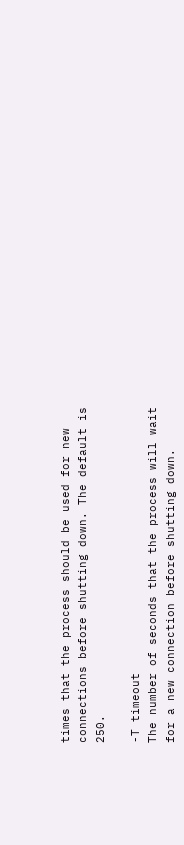times that the process should be used for new connections before shutting down. The default is 250.

-T timeout
The number of seconds that the process will wait for a new connection before shutting down.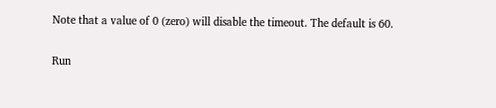Note that a value of 0 (zero) will disable the timeout. The default is 60.

Run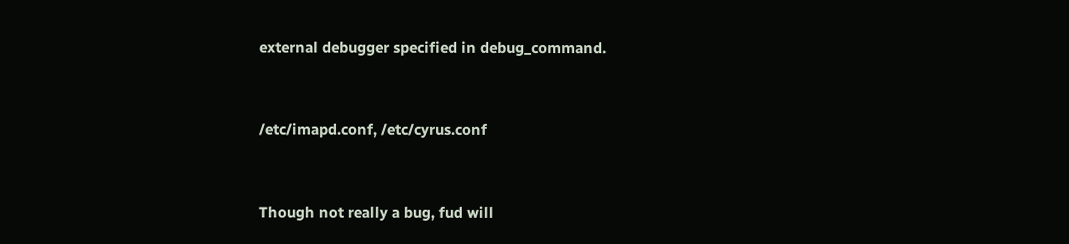external debugger specified in debug_command.


/etc/imapd.conf, /etc/cyrus.conf


Though not really a bug, fud will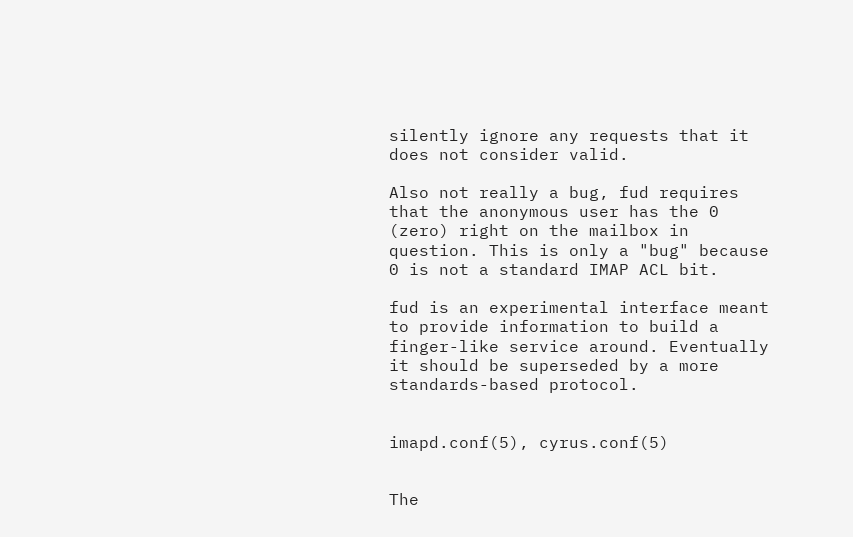silently ignore any requests that it does not consider valid.

Also not really a bug, fud requires that the anonymous user has the 0 (zero) right on the mailbox in question. This is only a "bug" because 0 is not a standard IMAP ACL bit.

fud is an experimental interface meant to provide information to build a finger-like service around. Eventually it should be superseded by a more standards-based protocol.


imapd.conf(5), cyrus.conf(5)


The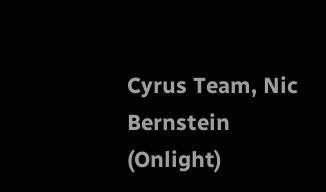Cyrus Team, Nic Bernstein (Onlight)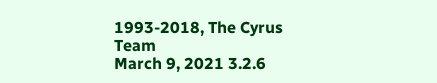1993-2018, The Cyrus Team
March 9, 2021 3.2.6